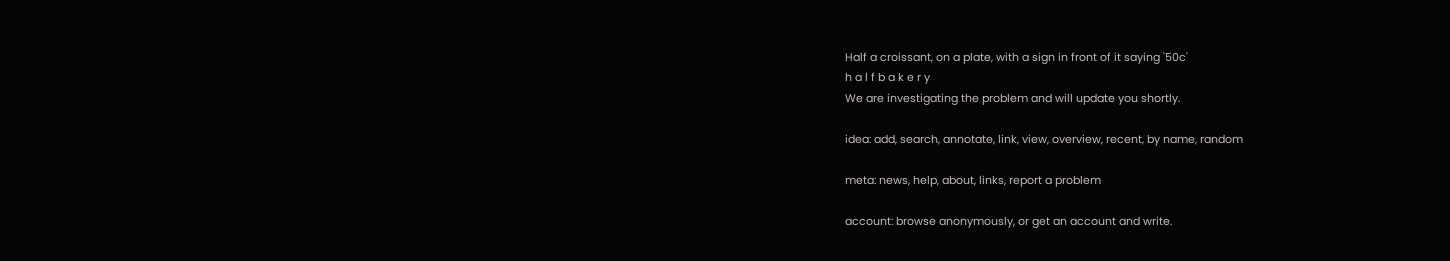Half a croissant, on a plate, with a sign in front of it saying '50c'
h a l f b a k e r y
We are investigating the problem and will update you shortly.

idea: add, search, annotate, link, view, overview, recent, by name, random

meta: news, help, about, links, report a problem

account: browse anonymously, or get an account and write.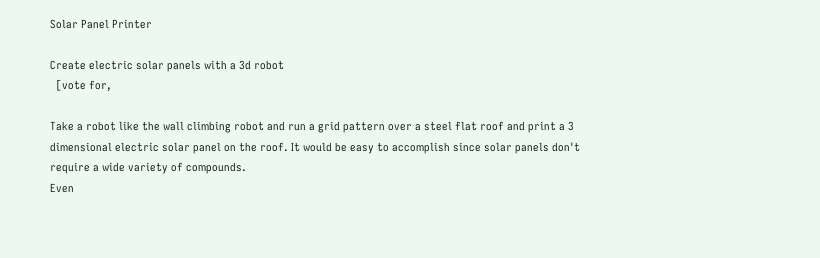Solar Panel Printer

Create electric solar panels with a 3d robot
  [vote for,

Take a robot like the wall climbing robot and run a grid pattern over a steel flat roof and print a 3 dimensional electric solar panel on the roof. It would be easy to accomplish since solar panels don't require a wide variety of compounds.
Even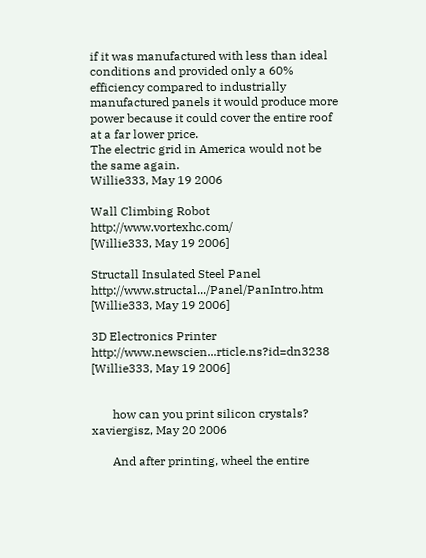if it was manufactured with less than ideal conditions and provided only a 60% efficiency compared to industrially manufactured panels it would produce more power because it could cover the entire roof at a far lower price.
The electric grid in America would not be the same again.
Willie333, May 19 2006

Wall Climbing Robot http://www.vortexhc.com/
[Willie333, May 19 2006]

Structall Insulated Steel Panel http://www.structal.../Panel/PanIntro.htm
[Willie333, May 19 2006]

3D Electronics Printer http://www.newscien...rticle.ns?id=dn3238
[Willie333, May 19 2006]


       how can you print silicon crystals?
xaviergisz, May 20 2006

       And after printing, wheel the entire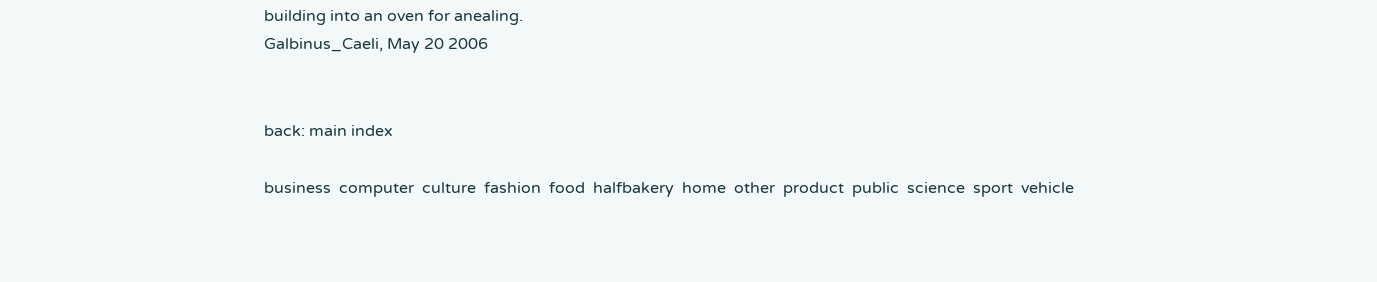building into an oven for anealing.
Galbinus_Caeli, May 20 2006


back: main index

business  computer  culture  fashion  food  halfbakery  home  other  product  public  science  sport  vehicle